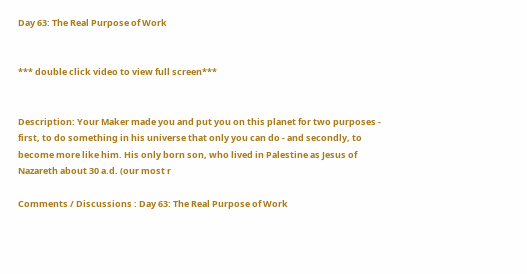Day 63: The Real Purpose of Work


*** double click video to view full screen***


Description: Your Maker made you and put you on this planet for two purposes - first, to do something in his universe that only you can do - and secondly, to become more like him. His only born son, who lived in Palestine as Jesus of Nazareth about 30 a.d. (our most r

Comments / Discussions : Day 63: The Real Purpose of Work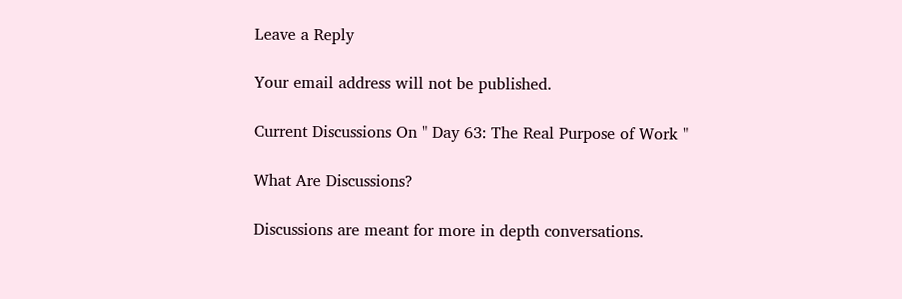Leave a Reply

Your email address will not be published.

Current Discussions On " Day 63: The Real Purpose of Work "

What Are Discussions?

Discussions are meant for more in depth conversations.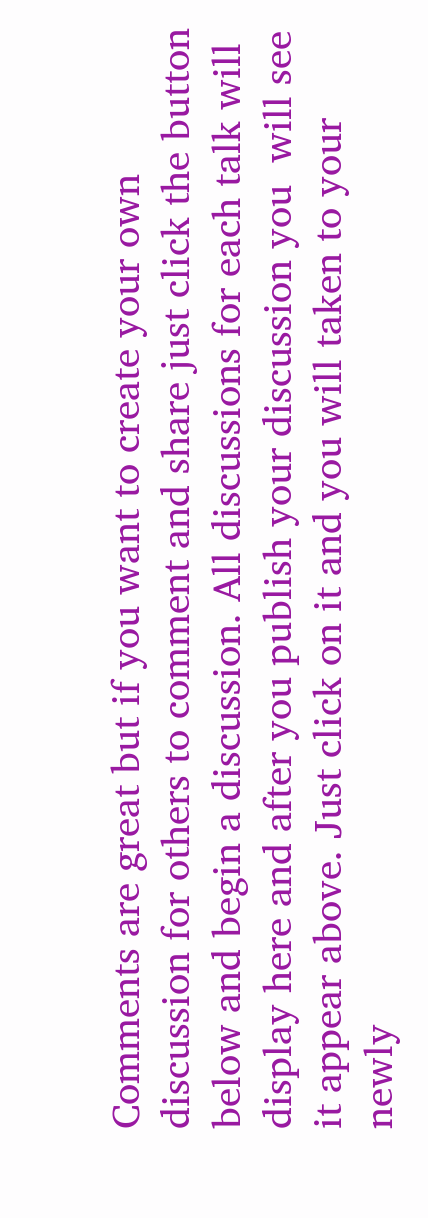Comments are great but if you want to create your own discussion for others to comment and share just click the button below and begin a discussion. All discussions for each talk will display here and after you publish your discussion you  will see it appear above. Just click on it and you will taken to your newly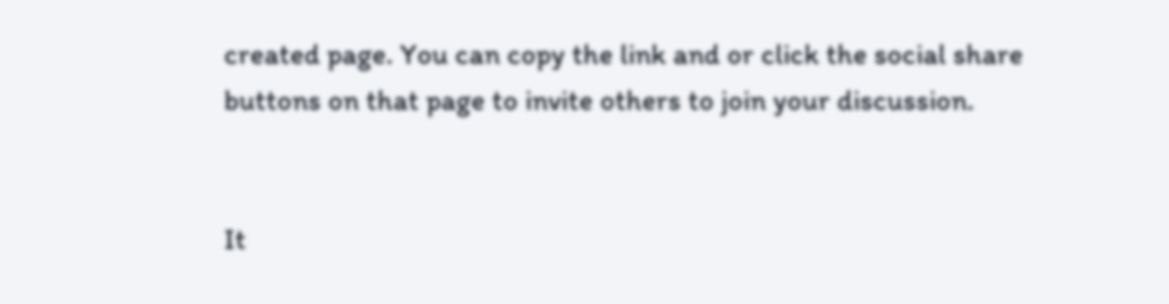created page. You can copy the link and or click the social share buttons on that page to invite others to join your discussion.


It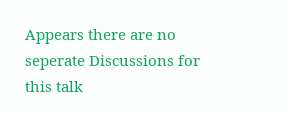Appears there are no seperate Discussions for this talk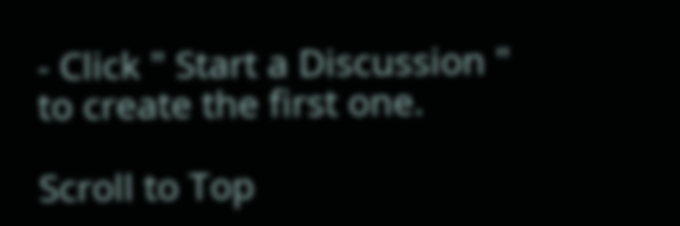- Click " Start a Discussion " to create the first one.

Scroll to Top